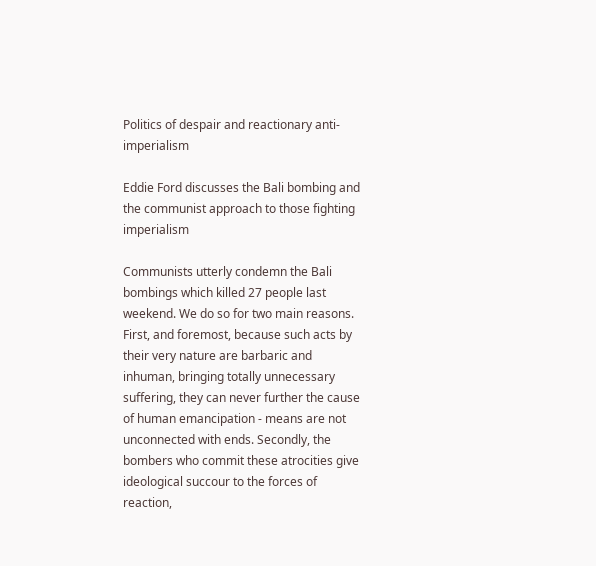Politics of despair and reactionary anti-imperialism

Eddie Ford discusses the Bali bombing and the communist approach to those fighting imperialism

Communists utterly condemn the Bali bombings which killed 27 people last weekend. We do so for two main reasons. First, and foremost, because such acts by their very nature are barbaric and inhuman, bringing totally unnecessary suffering, they can never further the cause of human emancipation - means are not unconnected with ends. Secondly, the bombers who commit these atrocities give ideological succour to the forces of reaction,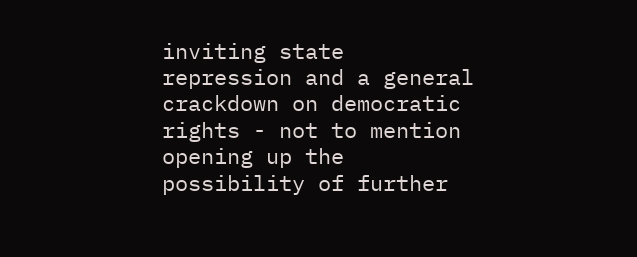inviting state repression and a general crackdown on democratic rights - not to mention opening up the possibility of further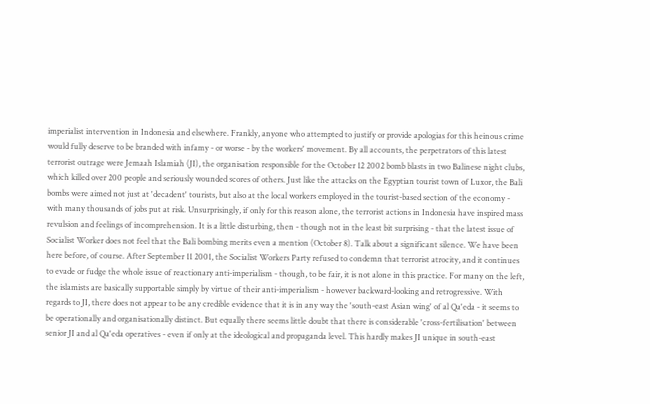imperialist intervention in Indonesia and elsewhere. Frankly, anyone who attempted to justify or provide apologias for this heinous crime would fully deserve to be branded with infamy - or worse - by the workers' movement. By all accounts, the perpetrators of this latest terrorist outrage were Jemaah Islamiah (JI), the organisation responsible for the October 12 2002 bomb blasts in two Balinese night clubs, which killed over 200 people and seriously wounded scores of others. Just like the attacks on the Egyptian tourist town of Luxor, the Bali bombs were aimed not just at 'decadent' tourists, but also at the local workers employed in the tourist-based section of the economy - with many thousands of jobs put at risk. Unsurprisingly, if only for this reason alone, the terrorist actions in Indonesia have inspired mass revulsion and feelings of incomprehension. It is a little disturbing, then - though not in the least bit surprising - that the latest issue of Socialist Worker does not feel that the Bali bombing merits even a mention (October 8). Talk about a significant silence. We have been here before, of course. After September 11 2001, the Socialist Workers Party refused to condemn that terrorist atrocity, and it continues to evade or fudge the whole issue of reactionary anti-imperialism - though, to be fair, it is not alone in this practice. For many on the left, the islamists are basically supportable simply by virtue of their anti-imperialism - however backward-looking and retrogressive. With regards to JI, there does not appear to be any credible evidence that it is in any way the 'south-east Asian wing' of al Qa'eda - it seems to be operationally and organisationally distinct. But equally there seems little doubt that there is considerable 'cross-fertilisation' between senior JI and al Qa'eda operatives - even if only at the ideological and propaganda level. This hardly makes JI unique in south-east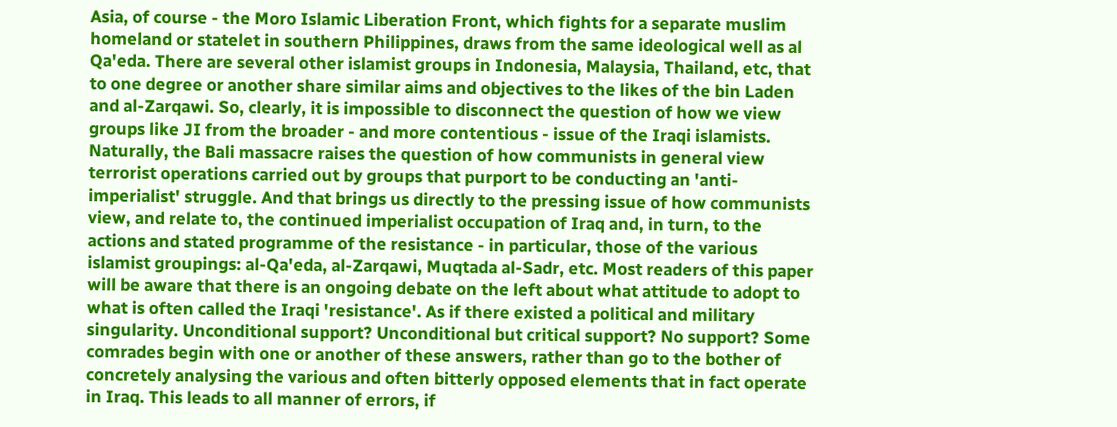Asia, of course - the Moro Islamic Liberation Front, which fights for a separate muslim homeland or statelet in southern Philippines, draws from the same ideological well as al Qa'eda. There are several other islamist groups in Indonesia, Malaysia, Thailand, etc, that to one degree or another share similar aims and objectives to the likes of the bin Laden and al-Zarqawi. So, clearly, it is impossible to disconnect the question of how we view groups like JI from the broader - and more contentious - issue of the Iraqi islamists. Naturally, the Bali massacre raises the question of how communists in general view terrorist operations carried out by groups that purport to be conducting an 'anti-imperialist' struggle. And that brings us directly to the pressing issue of how communists view, and relate to, the continued imperialist occupation of Iraq and, in turn, to the actions and stated programme of the resistance - in particular, those of the various islamist groupings: al-Qa'eda, al-Zarqawi, Muqtada al-Sadr, etc. Most readers of this paper will be aware that there is an ongoing debate on the left about what attitude to adopt to what is often called the Iraqi 'resistance'. As if there existed a political and military singularity. Unconditional support? Unconditional but critical support? No support? Some comrades begin with one or another of these answers, rather than go to the bother of concretely analysing the various and often bitterly opposed elements that in fact operate in Iraq. This leads to all manner of errors, if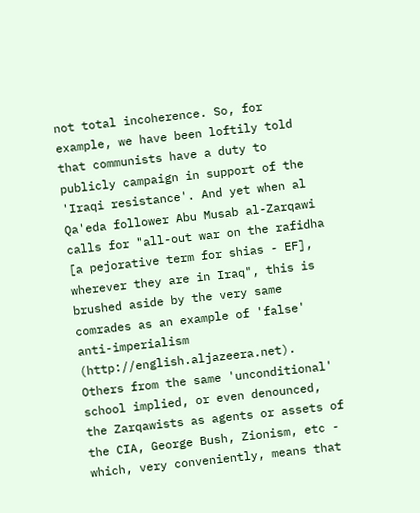not total incoherence. So, for example, we have been loftily told that communists have a duty to publicly campaign in support of the 'Iraqi resistance'. And yet when al Qa'eda follower Abu Musab al-Zarqawi calls for "all-out war on the rafidha [a pejorative term for shias - EF], wherever they are in Iraq", this is brushed aside by the very same comrades as an example of 'false' anti-imperialism (http://english.aljazeera.net). Others from the same 'unconditional' school implied, or even denounced, the Zarqawists as agents or assets of the CIA, George Bush, Zionism, etc - which, very conveniently, means that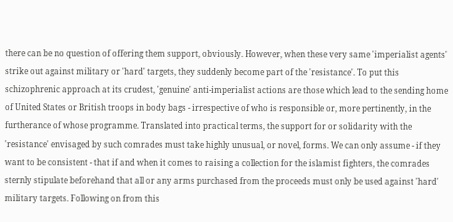there can be no question of offering them support, obviously. However, when these very same 'imperialist agents' strike out against military or 'hard' targets, they suddenly become part of the 'resistance'. To put this schizophrenic approach at its crudest, 'genuine' anti-imperialist actions are those which lead to the sending home of United States or British troops in body bags - irrespective of who is responsible or, more pertinently, in the furtherance of whose programme. Translated into practical terms, the support for or solidarity with the 'resistance' envisaged by such comrades must take highly unusual, or novel, forms. We can only assume - if they want to be consistent - that if and when it comes to raising a collection for the islamist fighters, the comrades sternly stipulate beforehand that all or any arms purchased from the proceeds must only be used against 'hard' military targets. Following on from this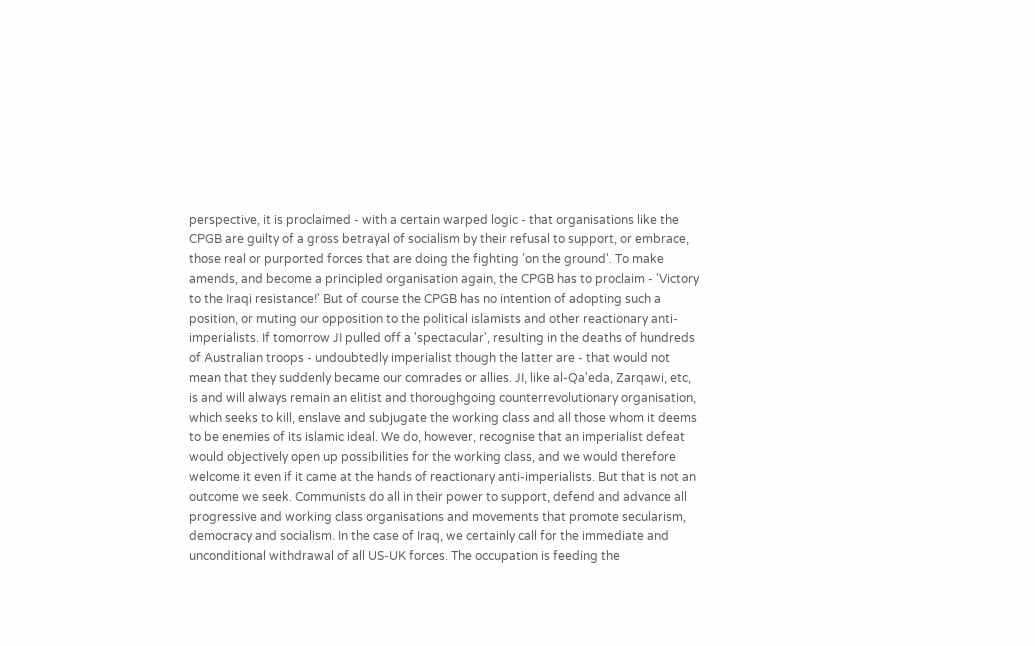perspective, it is proclaimed - with a certain warped logic - that organisations like the CPGB are guilty of a gross betrayal of socialism by their refusal to support, or embrace, those real or purported forces that are doing the fighting 'on the ground'. To make amends, and become a principled organisation again, the CPGB has to proclaim - 'Victory to the Iraqi resistance!' But of course the CPGB has no intention of adopting such a position, or muting our opposition to the political islamists and other reactionary anti-imperialists. If tomorrow JI pulled off a 'spectacular', resulting in the deaths of hundreds of Australian troops - undoubtedly imperialist though the latter are - that would not mean that they suddenly became our comrades or allies. JI, like al-Qa'eda, Zarqawi, etc, is and will always remain an elitist and thoroughgoing counterrevolutionary organisation, which seeks to kill, enslave and subjugate the working class and all those whom it deems to be enemies of its islamic ideal. We do, however, recognise that an imperialist defeat would objectively open up possibilities for the working class, and we would therefore welcome it even if it came at the hands of reactionary anti-imperialists. But that is not an outcome we seek. Communists do all in their power to support, defend and advance all progressive and working class organisations and movements that promote secularism, democracy and socialism. In the case of Iraq, we certainly call for the immediate and unconditional withdrawal of all US-UK forces. The occupation is feeding the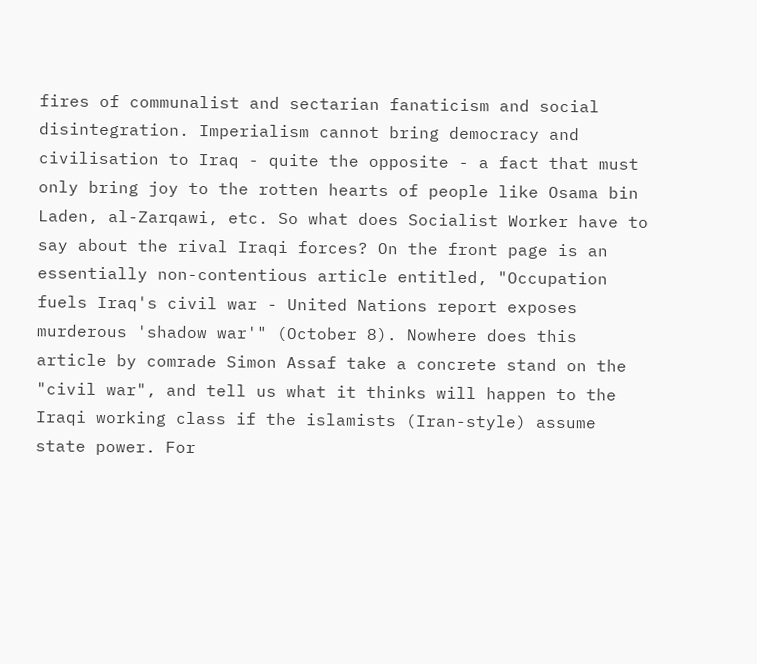fires of communalist and sectarian fanaticism and social disintegration. Imperialism cannot bring democracy and civilisation to Iraq - quite the opposite - a fact that must only bring joy to the rotten hearts of people like Osama bin Laden, al-Zarqawi, etc. So what does Socialist Worker have to say about the rival Iraqi forces? On the front page is an essentially non-contentious article entitled, "Occupation fuels Iraq's civil war - United Nations report exposes murderous 'shadow war'" (October 8). Nowhere does this article by comrade Simon Assaf take a concrete stand on the "civil war", and tell us what it thinks will happen to the Iraqi working class if the islamists (Iran-style) assume state power. For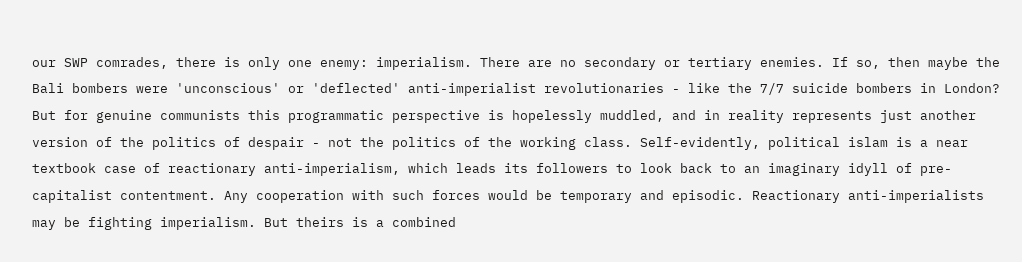our SWP comrades, there is only one enemy: imperialism. There are no secondary or tertiary enemies. If so, then maybe the Bali bombers were 'unconscious' or 'deflected' anti-imperialist revolutionaries - like the 7/7 suicide bombers in London? But for genuine communists this programmatic perspective is hopelessly muddled, and in reality represents just another version of the politics of despair - not the politics of the working class. Self-evidently, political islam is a near textbook case of reactionary anti-imperialism, which leads its followers to look back to an imaginary idyll of pre-capitalist contentment. Any cooperation with such forces would be temporary and episodic. Reactionary anti-imperialists may be fighting imperialism. But theirs is a combined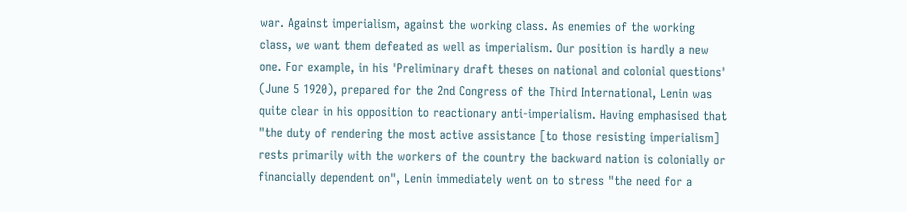war. Against imperialism, against the working class. As enemies of the working class, we want them defeated as well as imperialism. Our position is hardly a new one. For example, in his 'Preliminary draft theses on national and colonial questions' (June 5 1920), prepared for the 2nd Congress of the Third International, Lenin was quite clear in his opposition to reactionary anti-imperialism. Having emphasised that "the duty of rendering the most active assistance [to those resisting imperialism] rests primarily with the workers of the country the backward nation is colonially or financially dependent on", Lenin immediately went on to stress "the need for a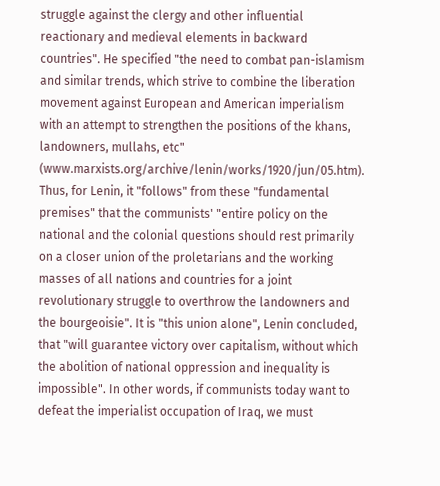struggle against the clergy and other influential reactionary and medieval elements in backward countries". He specified "the need to combat pan-islamism and similar trends, which strive to combine the liberation movement against European and American imperialism with an attempt to strengthen the positions of the khans, landowners, mullahs, etc" (www.marxists.org/archive/lenin/works/1920/jun/05.htm). Thus, for Lenin, it "follows" from these "fundamental premises" that the communists' "entire policy on the national and the colonial questions should rest primarily on a closer union of the proletarians and the working masses of all nations and countries for a joint revolutionary struggle to overthrow the landowners and the bourgeoisie". It is "this union alone", Lenin concluded, that "will guarantee victory over capitalism, without which the abolition of national oppression and inequality is impossible". In other words, if communists today want to defeat the imperialist occupation of Iraq, we must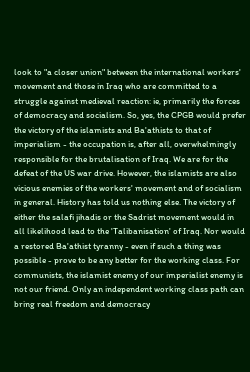look to "a closer union" between the international workers' movement and those in Iraq who are committed to a struggle against medieval reaction: ie, primarily the forces of democracy and socialism. So, yes, the CPGB would prefer the victory of the islamists and Ba'athists to that of imperialism - the occupation is, after all, overwhelmingly responsible for the brutalisation of Iraq. We are for the defeat of the US war drive. However, the islamists are also vicious enemies of the workers' movement and of socialism in general. History has told us nothing else. The victory of either the salafi jihadis or the Sadrist movement would in all likelihood lead to the 'Talibanisation' of Iraq. Nor would a restored Ba'athist tyranny - even if such a thing was possible - prove to be any better for the working class. For communists, the islamist enemy of our imperialist enemy is not our friend. Only an independent working class path can bring real freedom and democracy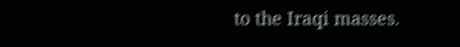to the Iraqi masses.